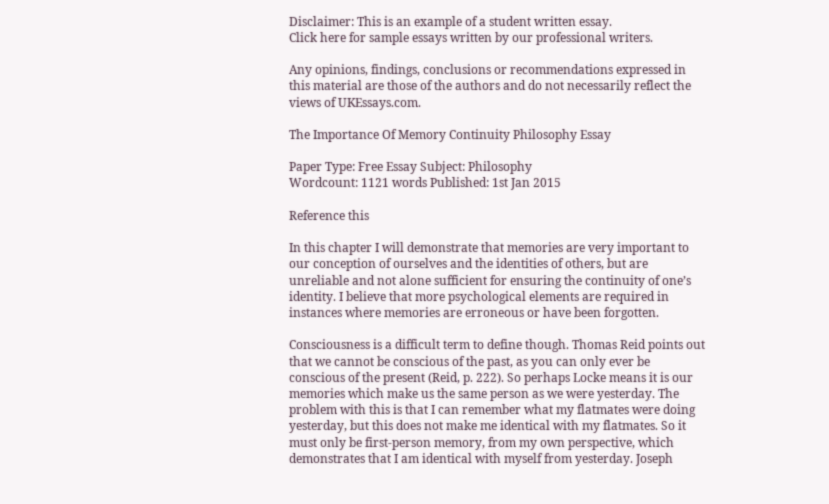Disclaimer: This is an example of a student written essay.
Click here for sample essays written by our professional writers.

Any opinions, findings, conclusions or recommendations expressed in this material are those of the authors and do not necessarily reflect the views of UKEssays.com.

The Importance Of Memory Continuity Philosophy Essay

Paper Type: Free Essay Subject: Philosophy
Wordcount: 1121 words Published: 1st Jan 2015

Reference this

In this chapter I will demonstrate that memories are very important to our conception of ourselves and the identities of others, but are unreliable and not alone sufficient for ensuring the continuity of one’s identity. I believe that more psychological elements are required in instances where memories are erroneous or have been forgotten.

Consciousness is a difficult term to define though. Thomas Reid points out that we cannot be conscious of the past, as you can only ever be conscious of the present (Reid, p. 222). So perhaps Locke means it is our memories which make us the same person as we were yesterday. The problem with this is that I can remember what my flatmates were doing yesterday, but this does not make me identical with my flatmates. So it must only be first-person memory, from my own perspective, which demonstrates that I am identical with myself from yesterday. Joseph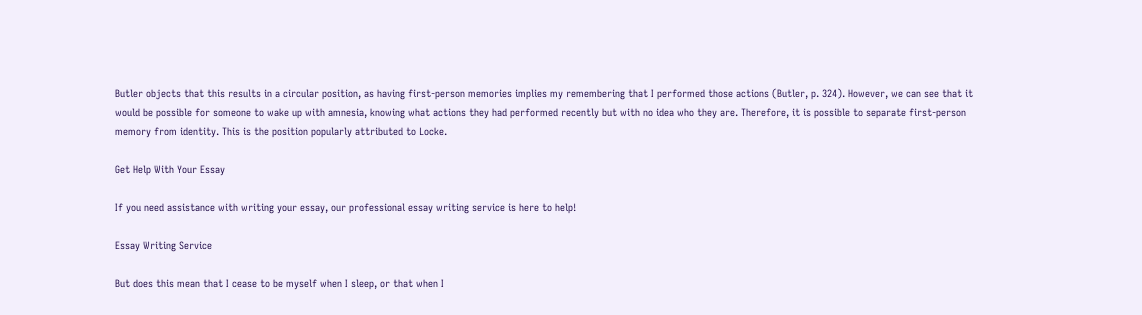Butler objects that this results in a circular position, as having first-person memories implies my remembering that I performed those actions (Butler, p. 324). However, we can see that it would be possible for someone to wake up with amnesia, knowing what actions they had performed recently but with no idea who they are. Therefore, it is possible to separate first-person memory from identity. This is the position popularly attributed to Locke.

Get Help With Your Essay

If you need assistance with writing your essay, our professional essay writing service is here to help!

Essay Writing Service

But does this mean that I cease to be myself when I sleep, or that when I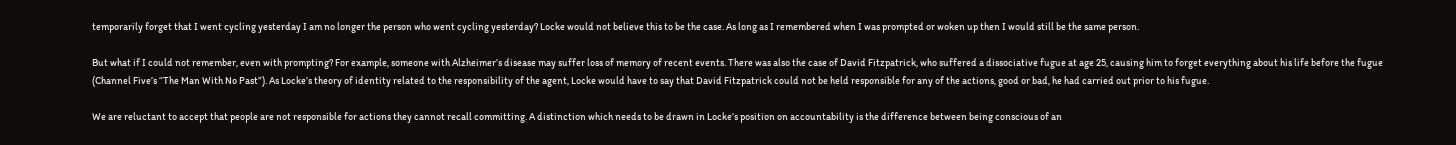temporarily forget that I went cycling yesterday I am no longer the person who went cycling yesterday? Locke would not believe this to be the case. As long as I remembered when I was prompted or woken up then I would still be the same person.

But what if I could not remember, even with prompting? For example, someone with Alzheimer’s disease may suffer loss of memory of recent events. There was also the case of David Fitzpatrick, who suffered a dissociative fugue at age 25, causing him to forget everything about his life before the fugue (Channel Five’s “The Man With No Past”). As Locke’s theory of identity related to the responsibility of the agent, Locke would have to say that David Fitzpatrick could not be held responsible for any of the actions, good or bad, he had carried out prior to his fugue.

We are reluctant to accept that people are not responsible for actions they cannot recall committing. A distinction which needs to be drawn in Locke’s position on accountability is the difference between being conscious of an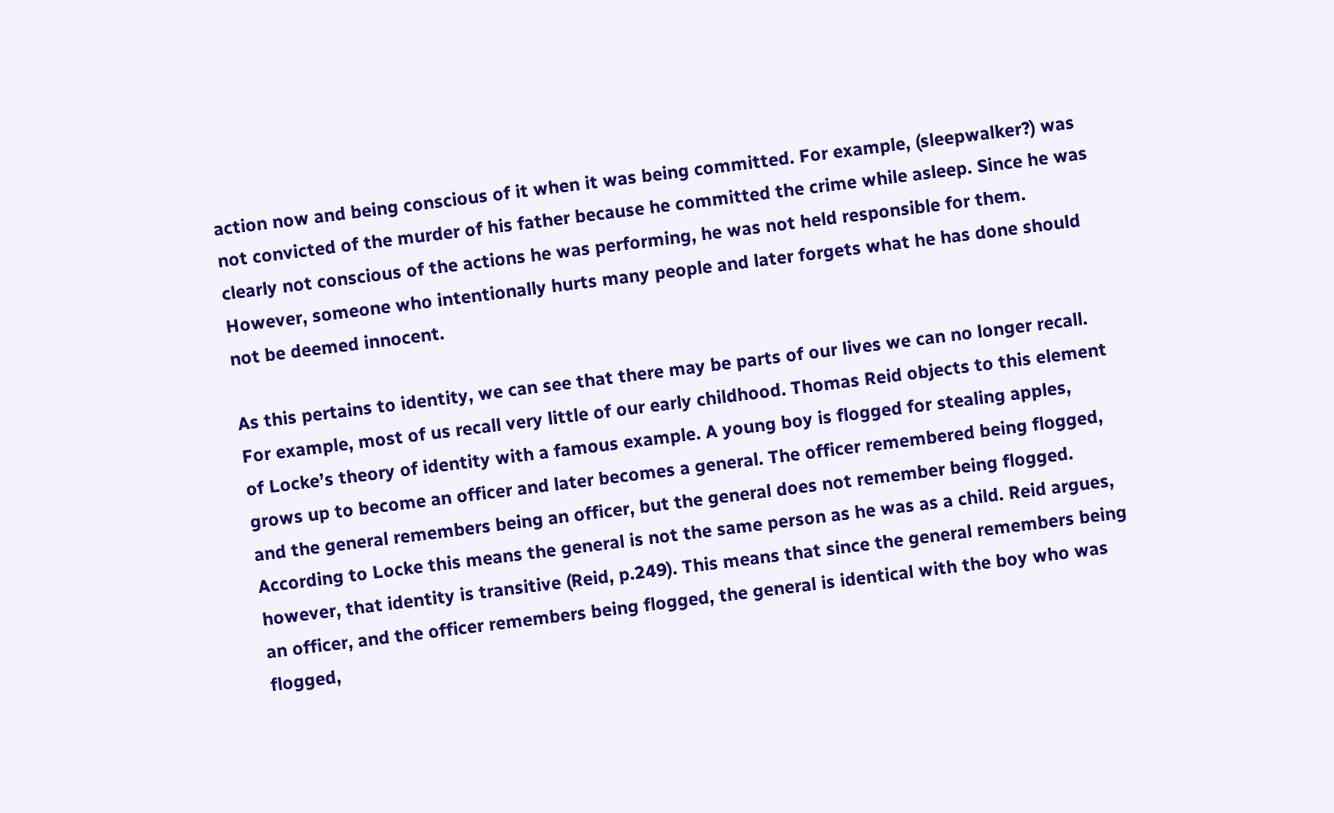action now and being conscious of it when it was being committed. For example, (sleepwalker?) was not convicted of the murder of his father because he committed the crime while asleep. Since he was clearly not conscious of the actions he was performing, he was not held responsible for them. However, someone who intentionally hurts many people and later forgets what he has done should not be deemed innocent.

As this pertains to identity, we can see that there may be parts of our lives we can no longer recall. For example, most of us recall very little of our early childhood. Thomas Reid objects to this element of Locke’s theory of identity with a famous example. A young boy is flogged for stealing apples, grows up to become an officer and later becomes a general. The officer remembered being flogged, and the general remembers being an officer, but the general does not remember being flogged. According to Locke this means the general is not the same person as he was as a child. Reid argues, however, that identity is transitive (Reid, p.249). This means that since the general remembers being an officer, and the officer remembers being flogged, the general is identical with the boy who was flogged,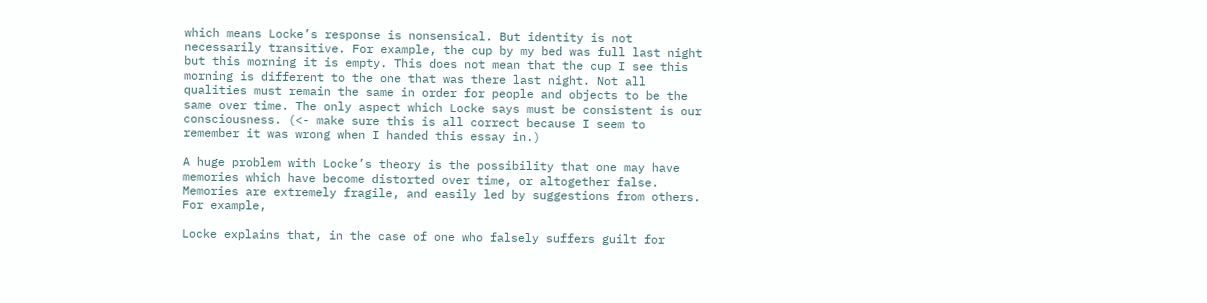which means Locke’s response is nonsensical. But identity is not necessarily transitive. For example, the cup by my bed was full last night but this morning it is empty. This does not mean that the cup I see this morning is different to the one that was there last night. Not all qualities must remain the same in order for people and objects to be the same over time. The only aspect which Locke says must be consistent is our consciousness. (<- make sure this is all correct because I seem to remember it was wrong when I handed this essay in.)

A huge problem with Locke’s theory is the possibility that one may have memories which have become distorted over time, or altogether false. Memories are extremely fragile, and easily led by suggestions from others. For example,

Locke explains that, in the case of one who falsely suffers guilt for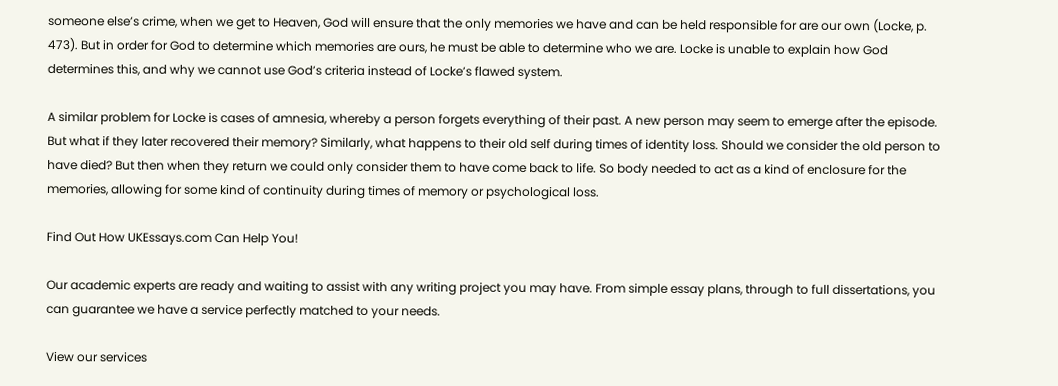someone else’s crime, when we get to Heaven, God will ensure that the only memories we have and can be held responsible for are our own (Locke, p. 473). But in order for God to determine which memories are ours, he must be able to determine who we are. Locke is unable to explain how God determines this, and why we cannot use God’s criteria instead of Locke’s flawed system.

A similar problem for Locke is cases of amnesia, whereby a person forgets everything of their past. A new person may seem to emerge after the episode. But what if they later recovered their memory? Similarly, what happens to their old self during times of identity loss. Should we consider the old person to have died? But then when they return we could only consider them to have come back to life. So body needed to act as a kind of enclosure for the memories, allowing for some kind of continuity during times of memory or psychological loss.

Find Out How UKEssays.com Can Help You!

Our academic experts are ready and waiting to assist with any writing project you may have. From simple essay plans, through to full dissertations, you can guarantee we have a service perfectly matched to your needs.

View our services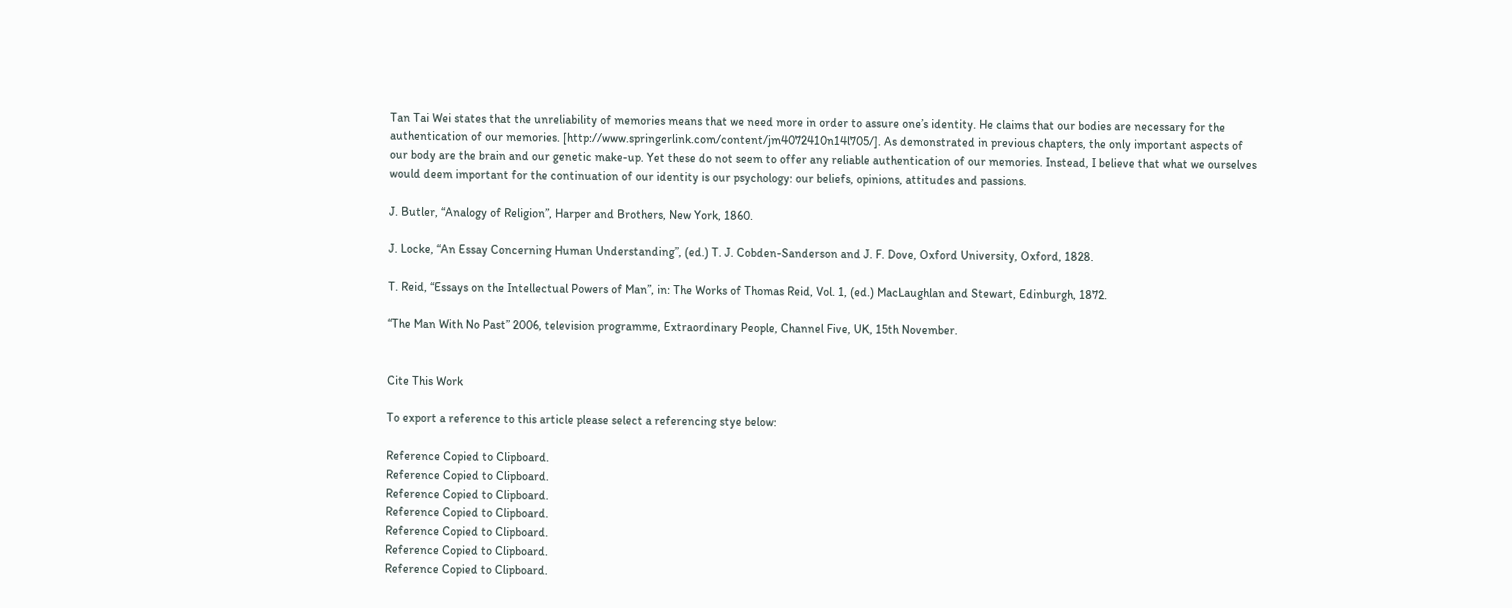Tan Tai Wei states that the unreliability of memories means that we need more in order to assure one’s identity. He claims that our bodies are necessary for the authentication of our memories. [http://www.springerlink.com/content/jm4072410n14l705/]. As demonstrated in previous chapters, the only important aspects of our body are the brain and our genetic make-up. Yet these do not seem to offer any reliable authentication of our memories. Instead, I believe that what we ourselves would deem important for the continuation of our identity is our psychology: our beliefs, opinions, attitudes and passions.

J. Butler, “Analogy of Religion”, Harper and Brothers, New York, 1860.

J. Locke, “An Essay Concerning Human Understanding”, (ed.) T. J. Cobden-Sanderson and J. F. Dove, Oxford University, Oxford, 1828.

T. Reid, “Essays on the Intellectual Powers of Man”, in: The Works of Thomas Reid, Vol. 1, (ed.) MacLaughlan and Stewart, Edinburgh, 1872.

“The Man With No Past” 2006, television programme, Extraordinary People, Channel Five, UK, 15th November.


Cite This Work

To export a reference to this article please select a referencing stye below:

Reference Copied to Clipboard.
Reference Copied to Clipboard.
Reference Copied to Clipboard.
Reference Copied to Clipboard.
Reference Copied to Clipboard.
Reference Copied to Clipboard.
Reference Copied to Clipboard.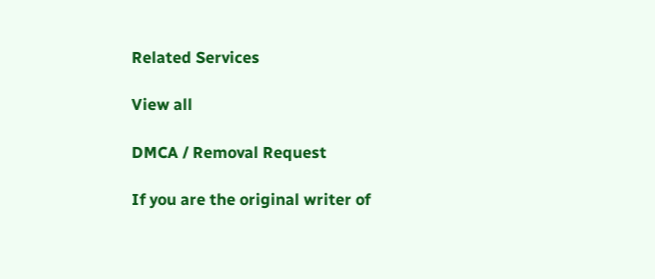Related Services

View all

DMCA / Removal Request

If you are the original writer of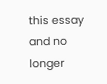this essay and no longer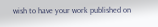wish to have your work published on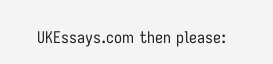UKEssays.com then please: